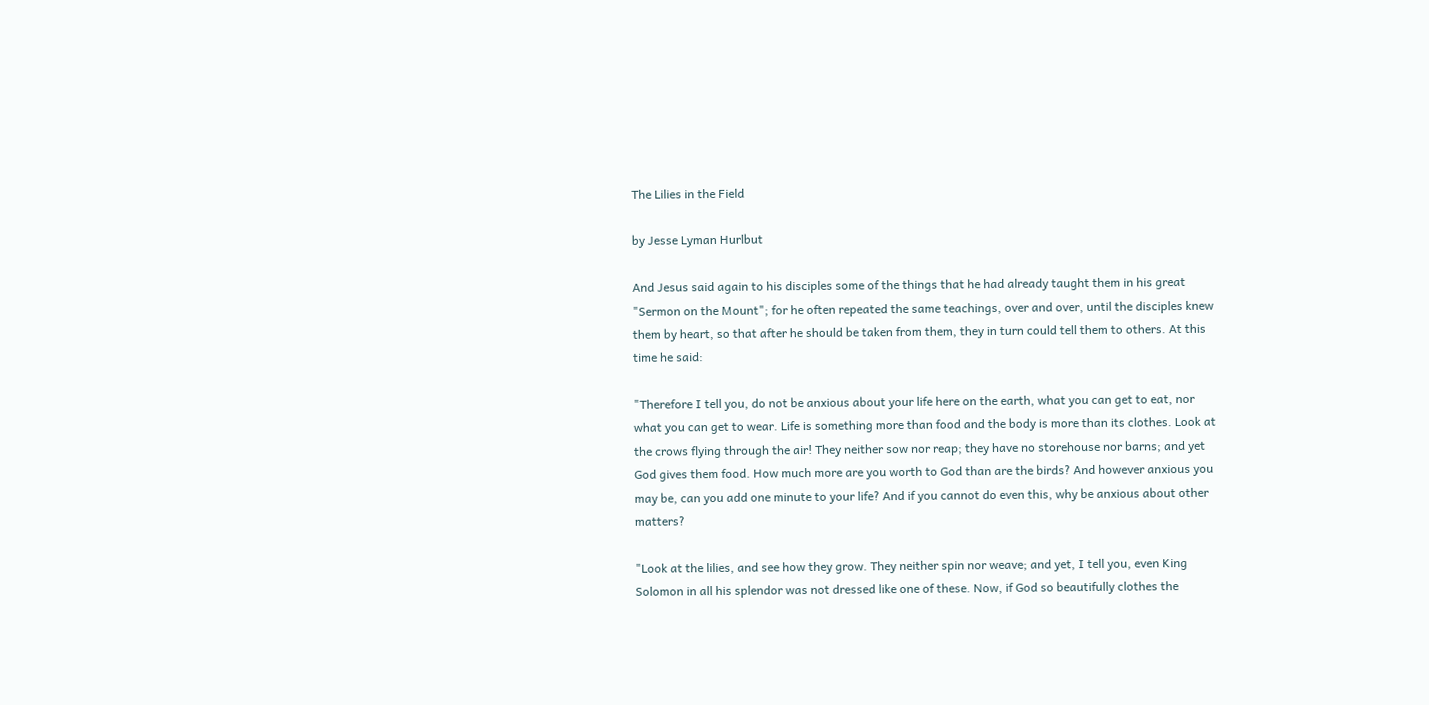The Lilies in the Field

by Jesse Lyman Hurlbut

And Jesus said again to his disciples some of the things that he had already taught them in his great "Sermon on the Mount"; for he often repeated the same teachings, over and over, until the disciples knew them by heart, so that after he should be taken from them, they in turn could tell them to others. At this time he said:

"Therefore I tell you, do not be anxious about your life here on the earth, what you can get to eat, nor what you can get to wear. Life is something more than food and the body is more than its clothes. Look at the crows flying through the air! They neither sow nor reap; they have no storehouse nor barns; and yet God gives them food. How much more are you worth to God than are the birds? And however anxious you may be, can you add one minute to your life? And if you cannot do even this, why be anxious about other matters?

"Look at the lilies, and see how they grow. They neither spin nor weave; and yet, I tell you, even King Solomon in all his splendor was not dressed like one of these. Now, if God so beautifully clothes the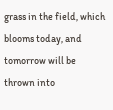grass in the field, which blooms today, and tomorrow will be thrown into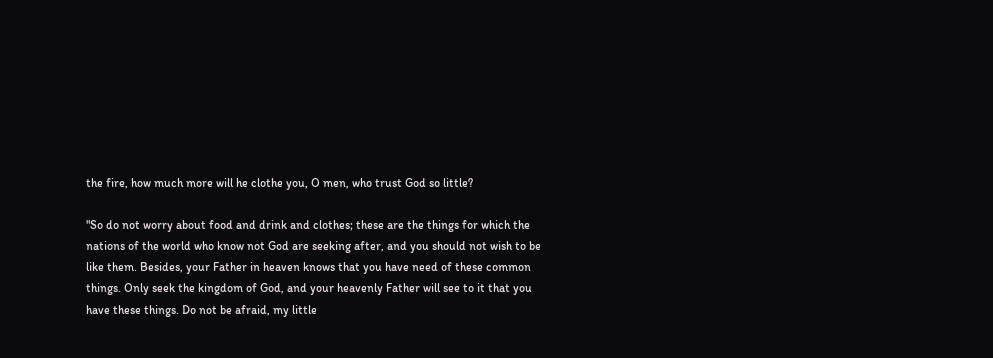the fire, how much more will he clothe you, O men, who trust God so little?

"So do not worry about food and drink and clothes; these are the things for which the nations of the world who know not God are seeking after, and you should not wish to be like them. Besides, your Father in heaven knows that you have need of these common things. Only seek the kingdom of God, and your heavenly Father will see to it that you have these things. Do not be afraid, my little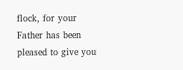flock, for your Father has been pleased to give you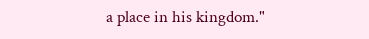a place in his kingdom."